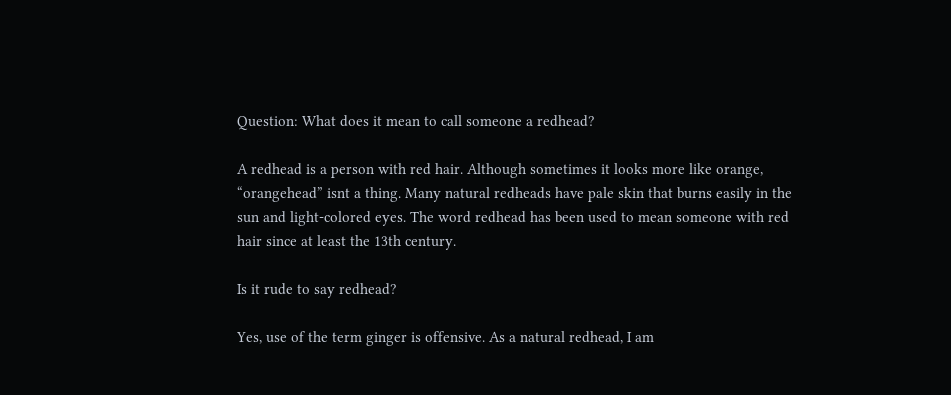Question: What does it mean to call someone a redhead?

A redhead is a person with red hair. Although sometimes it looks more like orange, “orangehead” isnt a thing. Many natural redheads have pale skin that burns easily in the sun and light-colored eyes. The word redhead has been used to mean someone with red hair since at least the 13th century.

Is it rude to say redhead?

Yes, use of the term ginger is offensive. As a natural redhead, I am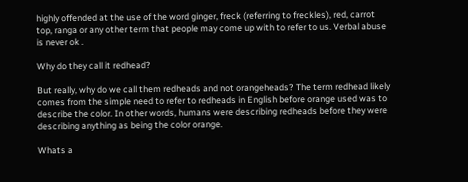highly offended at the use of the word ginger, freck (referring to freckles), red, carrot top, ranga or any other term that people may come up with to refer to us. Verbal abuse is never ok .

Why do they call it redhead?

But really, why do we call them redheads and not orangeheads? The term redhead likely comes from the simple need to refer to redheads in English before orange used was to describe the color. In other words, humans were describing redheads before they were describing anything as being the color orange.

Whats a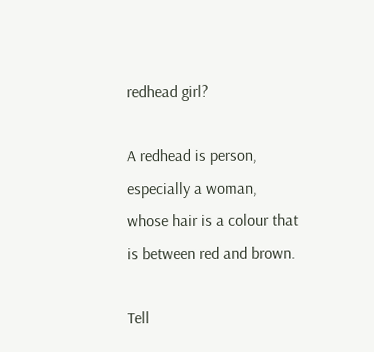redhead girl?

A redhead is person, especially a woman, whose hair is a colour that is between red and brown.

Tell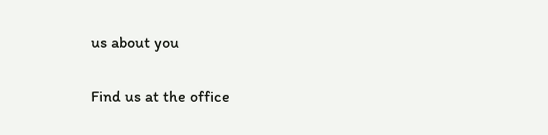us about you

Find us at the office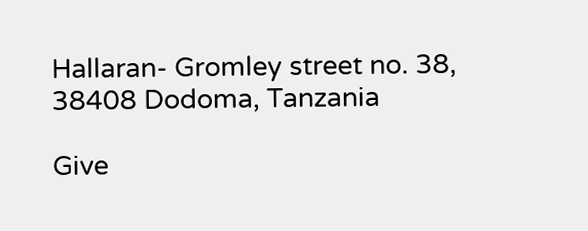Hallaran- Gromley street no. 38, 38408 Dodoma, Tanzania

Give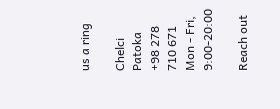us a ring

Chelci Patoka
+98 278 710 671
Mon - Fri, 9:00-20:00

Reach out